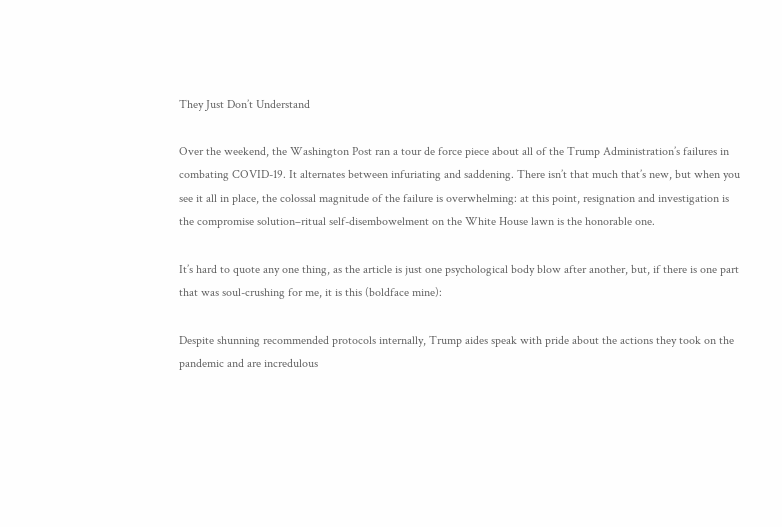They Just Don’t Understand

Over the weekend, the Washington Post ran a tour de force piece about all of the Trump Administration’s failures in combating COVID-19. It alternates between infuriating and saddening. There isn’t that much that’s new, but when you see it all in place, the colossal magnitude of the failure is overwhelming: at this point, resignation and investigation is the compromise solution–ritual self-disembowelment on the White House lawn is the honorable one.

It’s hard to quote any one thing, as the article is just one psychological body blow after another, but, if there is one part that was soul-crushing for me, it is this (boldface mine):

Despite shunning recommended protocols internally, Trump aides speak with pride about the actions they took on the pandemic and are incredulous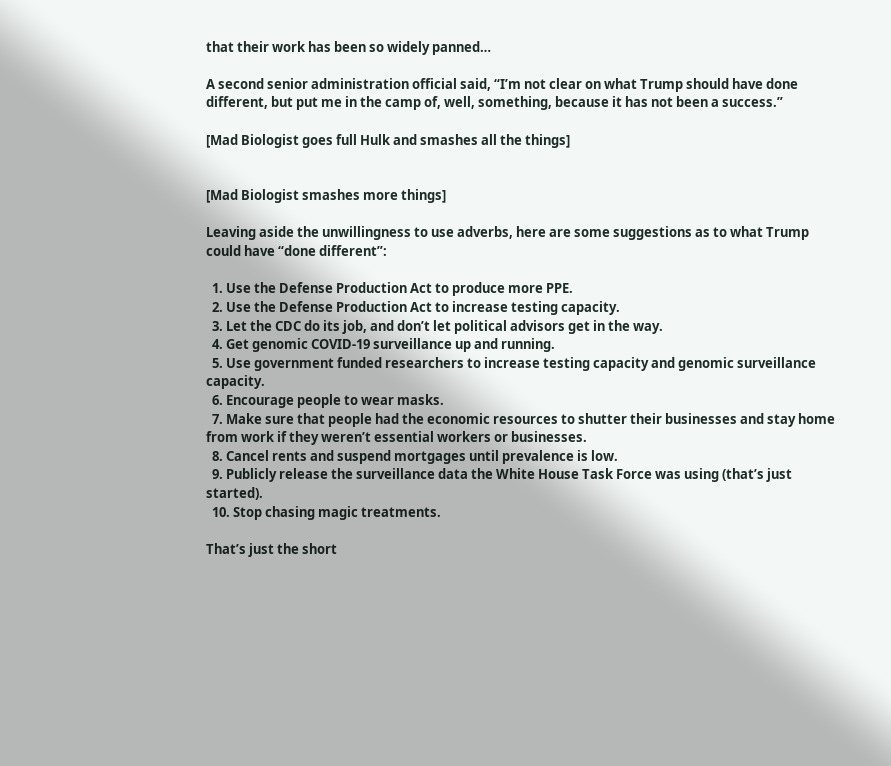that their work has been so widely panned…

A second senior administration official said, “I’m not clear on what Trump should have done different, but put me in the camp of, well, something, because it has not been a success.”

[Mad Biologist goes full Hulk and smashes all the things]


[Mad Biologist smashes more things]

Leaving aside the unwillingness to use adverbs, here are some suggestions as to what Trump could have “done different”:

  1. Use the Defense Production Act to produce more PPE.
  2. Use the Defense Production Act to increase testing capacity.
  3. Let the CDC do its job, and don’t let political advisors get in the way.
  4. Get genomic COVID-19 surveillance up and running.
  5. Use government funded researchers to increase testing capacity and genomic surveillance capacity.
  6. Encourage people to wear masks.
  7. Make sure that people had the economic resources to shutter their businesses and stay home from work if they weren’t essential workers or businesses.
  8. Cancel rents and suspend mortgages until prevalence is low.
  9. Publicly release the surveillance data the White House Task Force was using (that’s just started).
  10. Stop chasing magic treatments.

That’s just the short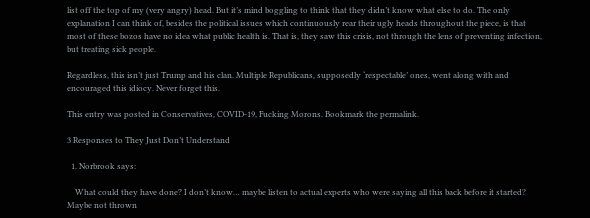list off the top of my (very angry) head. But it’s mind boggling to think that they didn’t know what else to do. The only explanation I can think of, besides the political issues which continuously rear their ugly heads throughout the piece, is that most of these bozos have no idea what public health is. That is, they saw this crisis, not through the lens of preventing infection, but treating sick people.

Regardless, this isn’t just Trump and his clan. Multiple Republicans, supposedly ‘respectable’ ones, went along with and encouraged this idiocy. Never forget this.

This entry was posted in Conservatives, COVID-19, Fucking Morons. Bookmark the permalink.

3 Responses to They Just Don’t Understand

  1. Norbrook says:

    What could they have done? I don’t know… maybe listen to actual experts who were saying all this back before it started? Maybe not thrown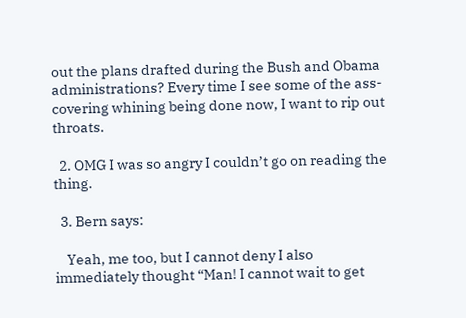out the plans drafted during the Bush and Obama administrations? Every time I see some of the ass-covering whining being done now, I want to rip out throats.

  2. OMG I was so angry I couldn’t go on reading the thing.

  3. Bern says:

    Yeah, me too, but I cannot deny I also immediately thought “Man! I cannot wait to get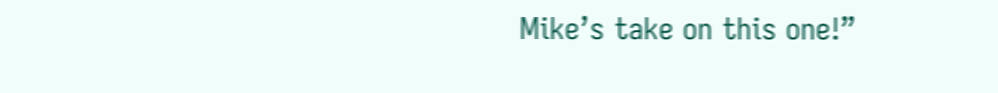Mike’s take on this one!”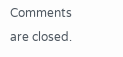Comments are closed.